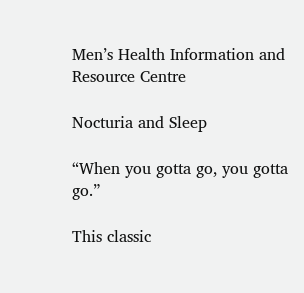Men’s Health Information and Resource Centre

Nocturia and Sleep

“When you gotta go, you gotta go.”

This classic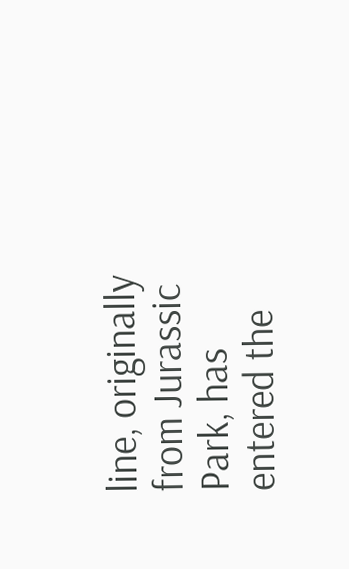line, originally from Jurassic Park, has entered the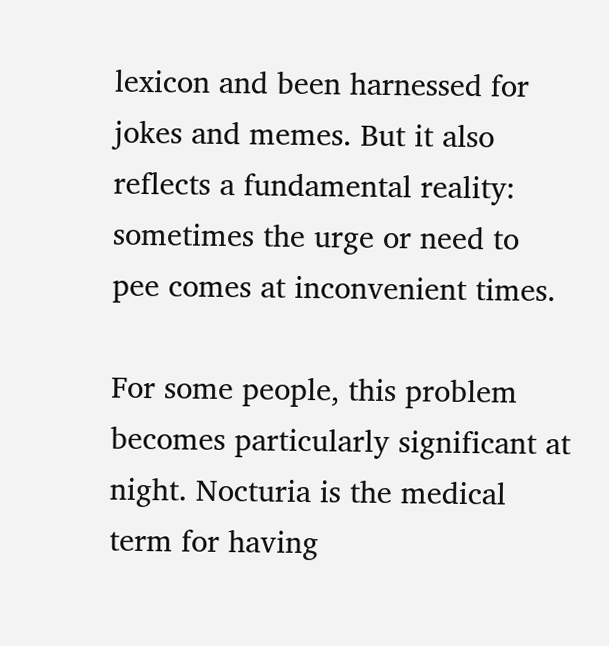lexicon and been harnessed for jokes and memes. But it also reflects a fundamental reality: sometimes the urge or need to pee comes at inconvenient times.

For some people, this problem becomes particularly significant at night. Nocturia is the medical term for having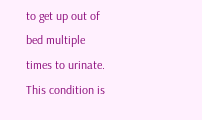to get up out of bed multiple times to urinate. This condition is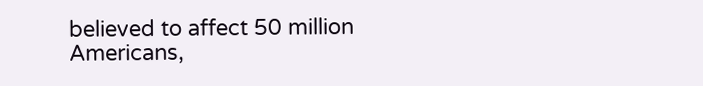believed to affect 50 million Americans,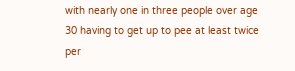with nearly one in three people over age 30 having to get up to pee at least twice per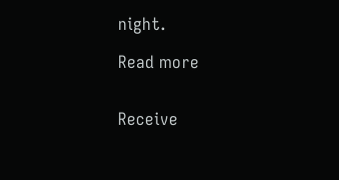night.

Read more


Receive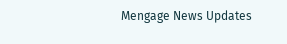Mengage News Updates